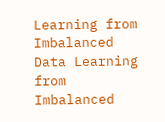Learning from Imbalanced Data Learning from Imbalanced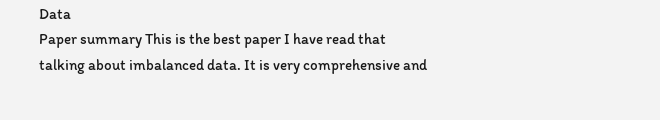Data
Paper summary This is the best paper I have read that talking about imbalanced data. It is very comprehensive and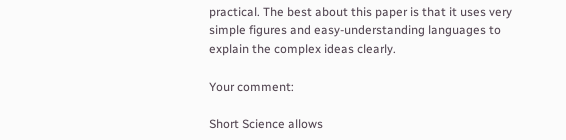practical. The best about this paper is that it uses very simple figures and easy-understanding languages to explain the complex ideas clearly.

Your comment:

Short Science allows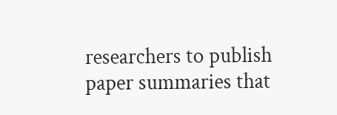researchers to publish paper summaries that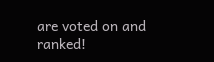are voted on and ranked!